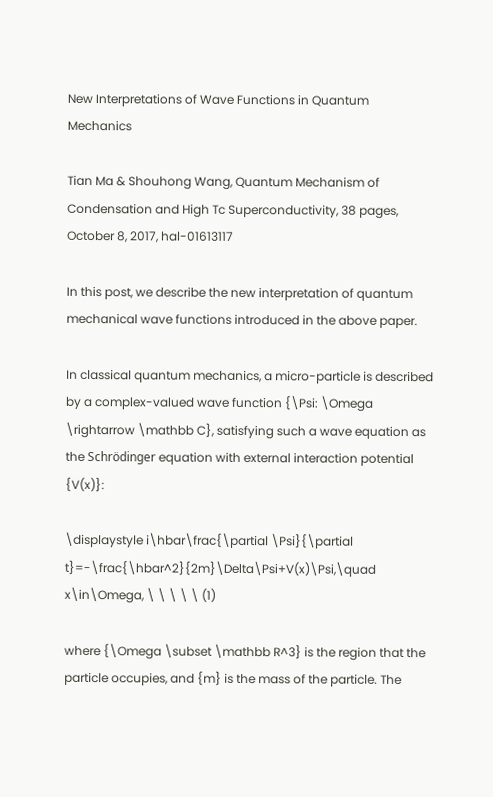New Interpretations of Wave Functions in Quantum Mechanics

Tian Ma & Shouhong Wang, Quantum Mechanism of Condensation and High Tc Superconductivity, 38 pages, October 8, 2017, hal-01613117

In this post, we describe the new interpretation of quantum mechanical wave functions introduced in the above paper.

In classical quantum mechanics, a micro-particle is described by a complex-valued wave function {\Psi: \Omega \rightarrow \mathbb C}, satisfying such a wave equation as the Schrödinger equation with external interaction potential {V(x)}:

\displaystyle i\hbar\frac{\partial \Psi}{\partial t}=-\frac{\hbar^2}{2m}\Delta\Psi+V(x)\Psi,\quad x\in\Omega, \ \ \ \ \ (1)

where {\Omega \subset \mathbb R^3} is the region that the particle occupies, and {m} is the mass of the particle. The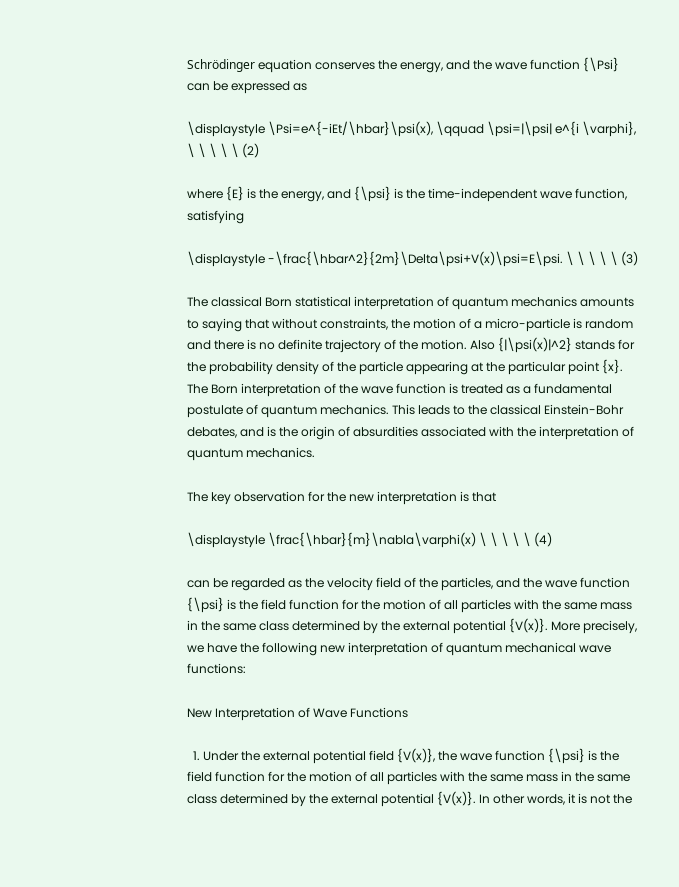Schrödinger equation conserves the energy, and the wave function {\Psi} can be expressed as

\displaystyle \Psi=e^{-iEt/\hbar}\psi(x), \qquad \psi=|\psi| e^{i \varphi}, \ \ \ \ \ (2)

where {E} is the energy, and {\psi} is the time-independent wave function, satisfying

\displaystyle -\frac{\hbar^2}{2m}\Delta\psi+V(x)\psi=E\psi. \ \ \ \ \ (3)

The classical Born statistical interpretation of quantum mechanics amounts to saying that without constraints, the motion of a micro-particle is random and there is no definite trajectory of the motion. Also {|\psi(x)|^2} stands for the probability density of the particle appearing at the particular point {x}. The Born interpretation of the wave function is treated as a fundamental postulate of quantum mechanics. This leads to the classical Einstein-Bohr debates, and is the origin of absurdities associated with the interpretation of quantum mechanics.

The key observation for the new interpretation is that

\displaystyle \frac{\hbar}{m}\nabla\varphi(x) \ \ \ \ \ (4)

can be regarded as the velocity field of the particles, and the wave function {\psi} is the field function for the motion of all particles with the same mass in the same class determined by the external potential {V(x)}. More precisely, we have the following new interpretation of quantum mechanical wave functions:

New Interpretation of Wave Functions

  1. Under the external potential field {V(x)}, the wave function {\psi} is the field function for the motion of all particles with the same mass in the same class determined by the external potential {V(x)}. In other words, it is not the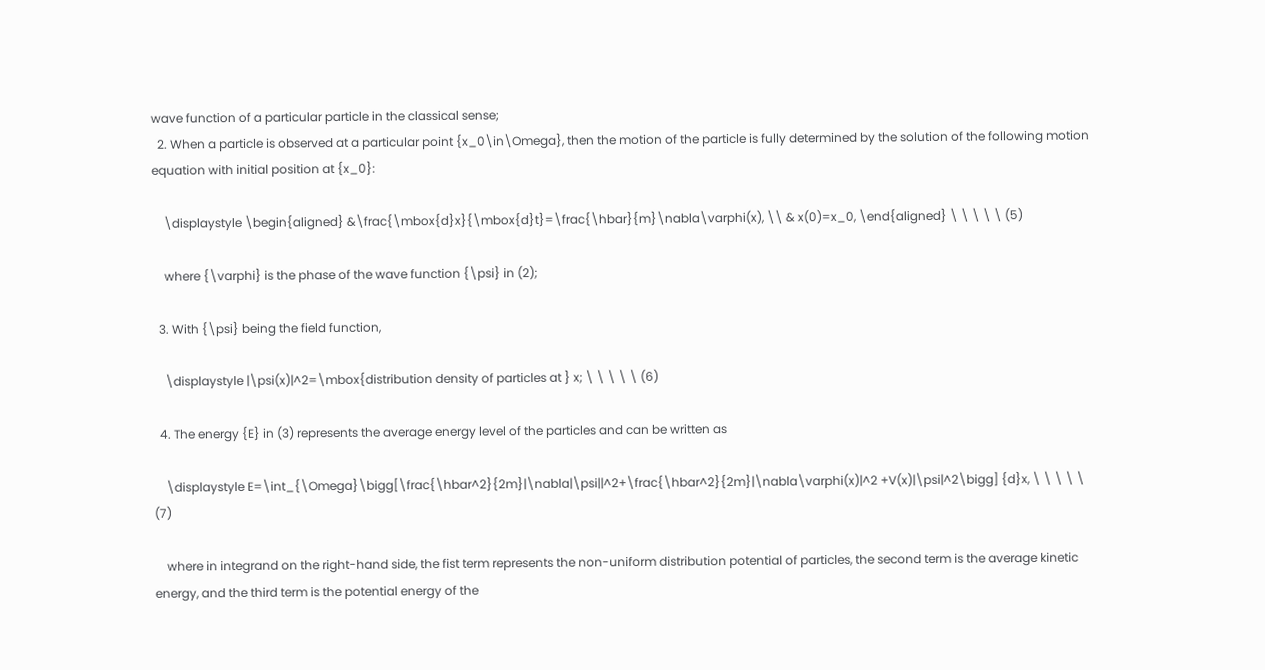wave function of a particular particle in the classical sense;
  2. When a particle is observed at a particular point {x_0\in\Omega}, then the motion of the particle is fully determined by the solution of the following motion equation with initial position at {x_0}:

    \displaystyle \begin{aligned} &\frac{\mbox{d}x}{\mbox{d}t}=\frac{\hbar}{m}\nabla\varphi(x), \\ & x(0)=x_0, \end{aligned} \ \ \ \ \ (5)

    where {\varphi} is the phase of the wave function {\psi} in (2);

  3. With {\psi} being the field function,

    \displaystyle |\psi(x)|^2=\mbox{distribution density of particles at } x; \ \ \ \ \ (6)

  4. The energy {E} in (3) represents the average energy level of the particles and can be written as

    \displaystyle E=\int_{\Omega}\bigg[\frac{\hbar^2}{2m}|\nabla|\psi||^2+\frac{\hbar^2}{2m}|\nabla\varphi(x)|^2 +V(x)|\psi|^2\bigg] {d}x, \ \ \ \ \ (7)

    where in integrand on the right-hand side, the fist term represents the non-uniform distribution potential of particles, the second term is the average kinetic energy, and the third term is the potential energy of the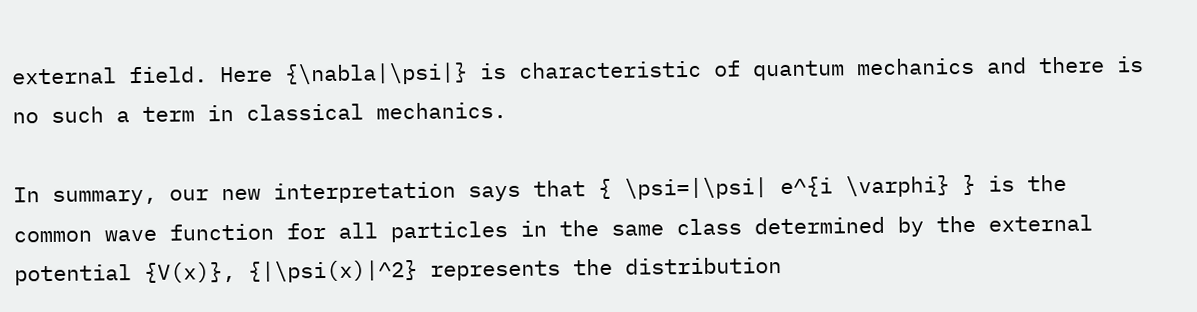external field. Here {\nabla|\psi|} is characteristic of quantum mechanics and there is no such a term in classical mechanics.

In summary, our new interpretation says that { \psi=|\psi| e^{i \varphi} } is the common wave function for all particles in the same class determined by the external potential {V(x)}, {|\psi(x)|^2} represents the distribution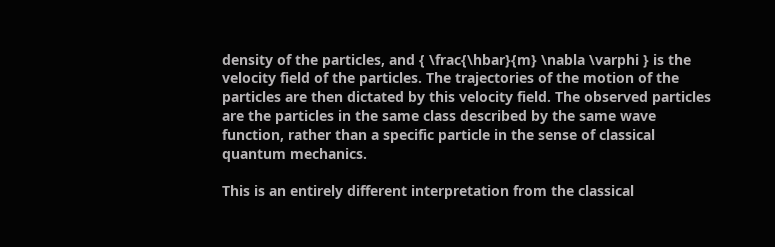density of the particles, and { \frac{\hbar}{m} \nabla \varphi } is the velocity field of the particles. The trajectories of the motion of the particles are then dictated by this velocity field. The observed particles are the particles in the same class described by the same wave function, rather than a specific particle in the sense of classical quantum mechanics.

This is an entirely different interpretation from the classical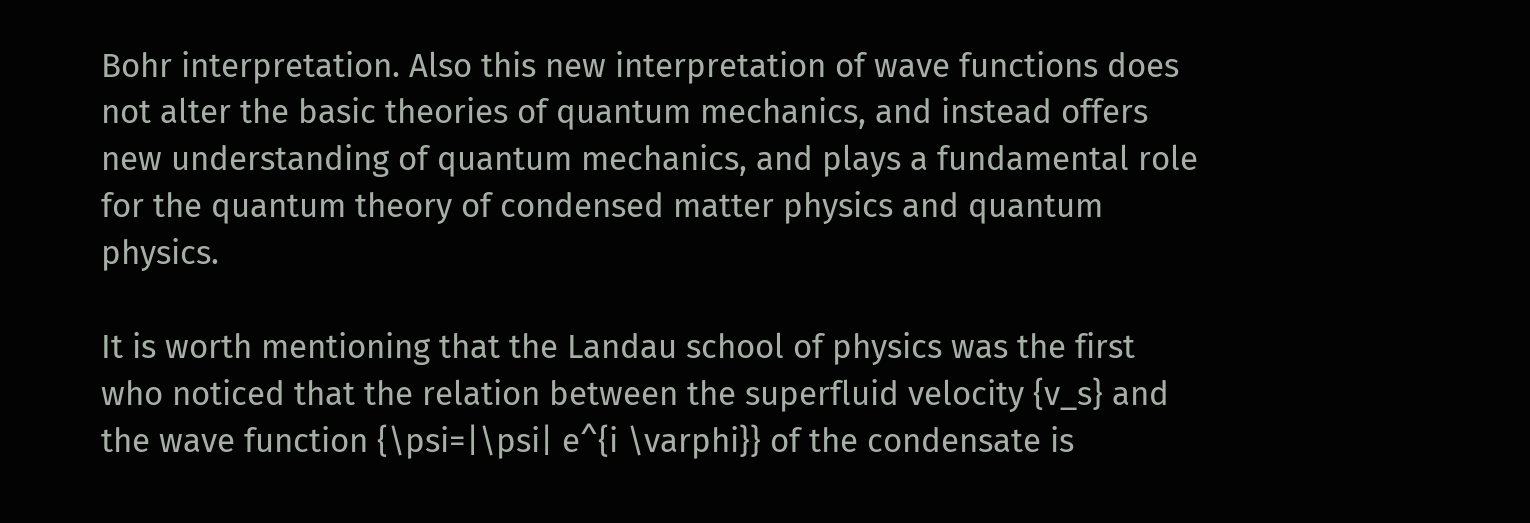Bohr interpretation. Also this new interpretation of wave functions does not alter the basic theories of quantum mechanics, and instead offers new understanding of quantum mechanics, and plays a fundamental role for the quantum theory of condensed matter physics and quantum physics.

It is worth mentioning that the Landau school of physics was the first who noticed that the relation between the superfluid velocity {v_s} and the wave function {\psi=|\psi| e^{i \varphi}} of the condensate is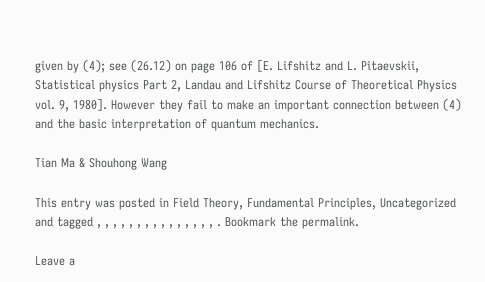given by (4); see (26.12) on page 106 of [E. Lifshitz and L. Pitaevskii, Statistical physics Part 2, Landau and Lifshitz Course of Theoretical Physics vol. 9, 1980]. However they fail to make an important connection between (4) and the basic interpretation of quantum mechanics.

Tian Ma & Shouhong Wang

This entry was posted in Field Theory, Fundamental Principles, Uncategorized and tagged , , , , , , , , , , , , , , , . Bookmark the permalink.

Leave a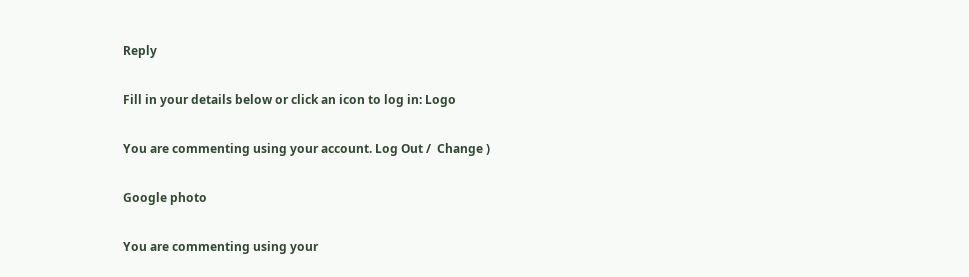Reply

Fill in your details below or click an icon to log in: Logo

You are commenting using your account. Log Out /  Change )

Google photo

You are commenting using your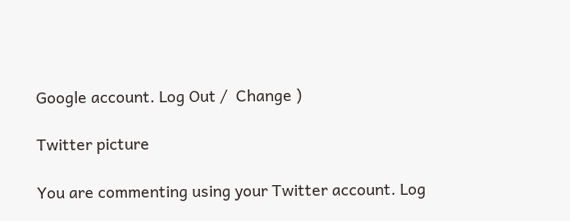Google account. Log Out /  Change )

Twitter picture

You are commenting using your Twitter account. Log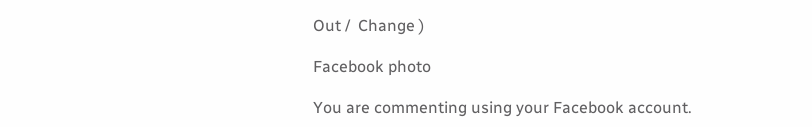Out /  Change )

Facebook photo

You are commenting using your Facebook account.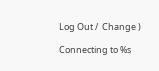Log Out /  Change )

Connecting to %s